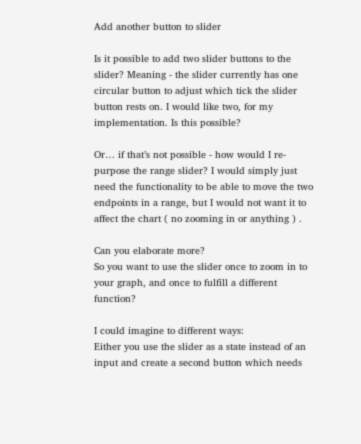Add another button to slider

Is it possible to add two slider buttons to the slider? Meaning - the slider currently has one circular button to adjust which tick the slider button rests on. I would like two, for my implementation. Is this possible?

Or… if that’s not possible - how would I re-purpose the range slider? I would simply just need the functionality to be able to move the two endpoints in a range, but I would not want it to affect the chart ( no zooming in or anything ) .

Can you elaborate more?
So you want to use the slider once to zoom in to your graph, and once to fulfill a different function?

I could imagine to different ways:
Either you use the slider as a state instead of an input and create a second button which needs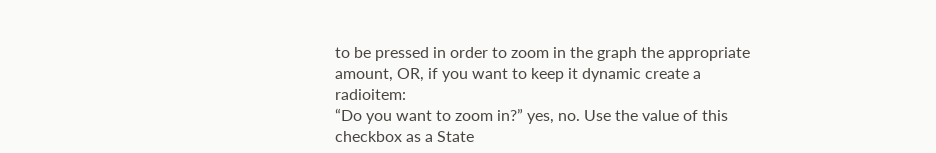to be pressed in order to zoom in the graph the appropriate amount, OR, if you want to keep it dynamic create a radioitem:
“Do you want to zoom in?” yes, no. Use the value of this checkbox as a State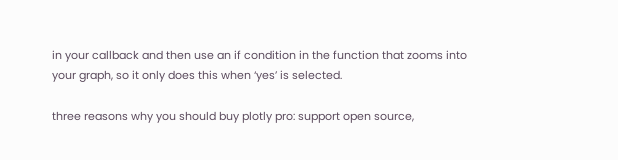in your callback and then use an if condition in the function that zooms into your graph, so it only does this when ‘yes’ is selected.

three reasons why you should buy plotly pro: support open source,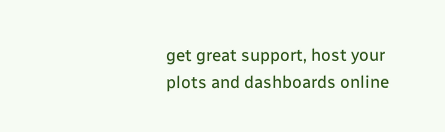get great support, host your plots and dashboards online